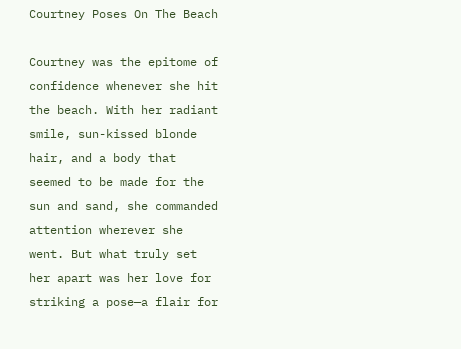Courtney Poses On The Beach

Courtney was the epitome of confidence whenever she hit the beach. With her radiant smile, sun-kissed blonde hair, and a body that seemed to be made for the sun and sand, she commanded attention wherever she went. But what truly set her apart was her love for striking a pose—a flair for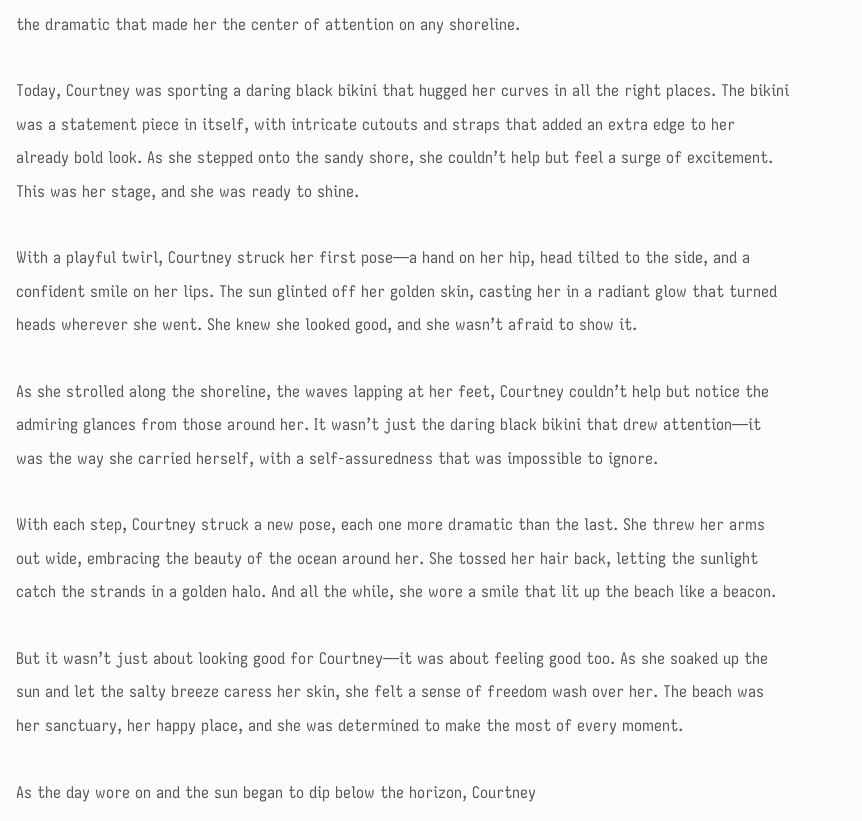the dramatic that made her the center of attention on any shoreline.

Today, Courtney was sporting a daring black bikini that hugged her curves in all the right places. The bikini was a statement piece in itself, with intricate cutouts and straps that added an extra edge to her already bold look. As she stepped onto the sandy shore, she couldn’t help but feel a surge of excitement. This was her stage, and she was ready to shine.

With a playful twirl, Courtney struck her first pose—a hand on her hip, head tilted to the side, and a confident smile on her lips. The sun glinted off her golden skin, casting her in a radiant glow that turned heads wherever she went. She knew she looked good, and she wasn’t afraid to show it.

As she strolled along the shoreline, the waves lapping at her feet, Courtney couldn’t help but notice the admiring glances from those around her. It wasn’t just the daring black bikini that drew attention—it was the way she carried herself, with a self-assuredness that was impossible to ignore.

With each step, Courtney struck a new pose, each one more dramatic than the last. She threw her arms out wide, embracing the beauty of the ocean around her. She tossed her hair back, letting the sunlight catch the strands in a golden halo. And all the while, she wore a smile that lit up the beach like a beacon.

But it wasn’t just about looking good for Courtney—it was about feeling good too. As she soaked up the sun and let the salty breeze caress her skin, she felt a sense of freedom wash over her. The beach was her sanctuary, her happy place, and she was determined to make the most of every moment.

As the day wore on and the sun began to dip below the horizon, Courtney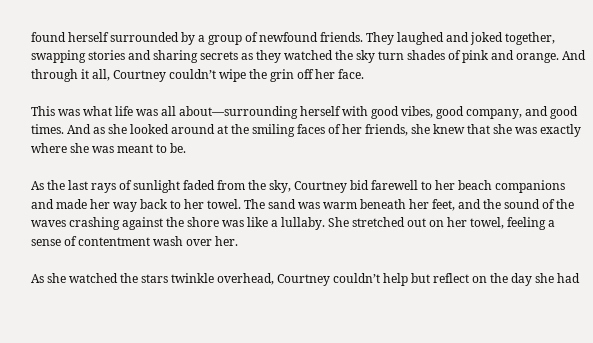found herself surrounded by a group of newfound friends. They laughed and joked together, swapping stories and sharing secrets as they watched the sky turn shades of pink and orange. And through it all, Courtney couldn’t wipe the grin off her face.

This was what life was all about—surrounding herself with good vibes, good company, and good times. And as she looked around at the smiling faces of her friends, she knew that she was exactly where she was meant to be.

As the last rays of sunlight faded from the sky, Courtney bid farewell to her beach companions and made her way back to her towel. The sand was warm beneath her feet, and the sound of the waves crashing against the shore was like a lullaby. She stretched out on her towel, feeling a sense of contentment wash over her.

As she watched the stars twinkle overhead, Courtney couldn’t help but reflect on the day she had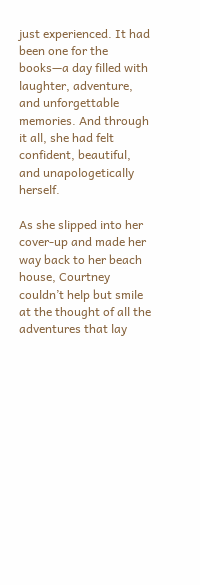just experienced. It had been one for the books—a day filled with laughter, adventure, and unforgettable memories. And through it all, she had felt confident, beautiful, and unapologetically herself.

As she slipped into her cover-up and made her way back to her beach house, Courtney couldn’t help but smile at the thought of all the adventures that lay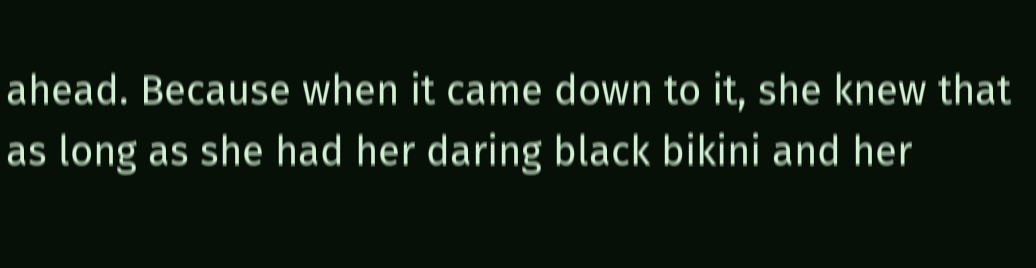ahead. Because when it came down to it, she knew that as long as she had her daring black bikini and her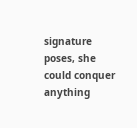signature poses, she could conquer anything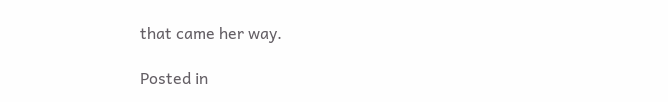that came her way.

Posted in